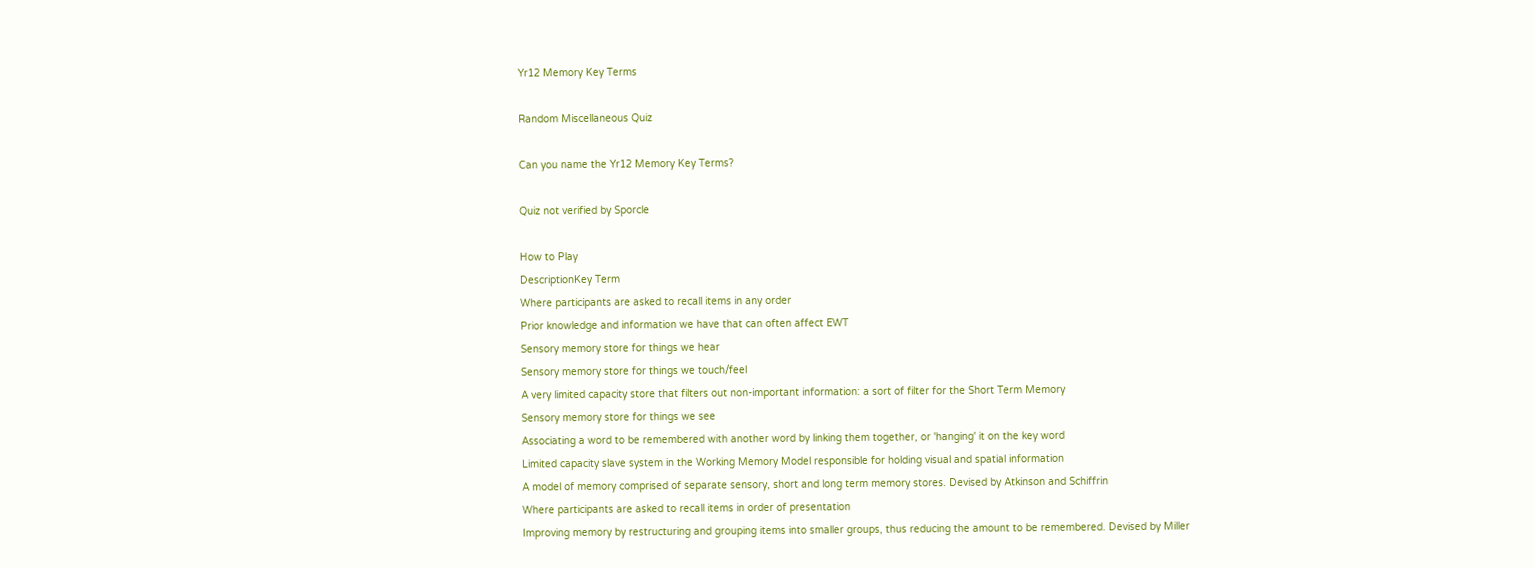Yr12 Memory Key Terms

Random Miscellaneous Quiz

Can you name the Yr12 Memory Key Terms?

Quiz not verified by Sporcle

How to Play
DescriptionKey Term
Where participants are asked to recall items in any order
Prior knowledge and information we have that can often affect EWT
Sensory memory store for things we hear
Sensory memory store for things we touch/feel
A very limited capacity store that filters out non-important information: a sort of filter for the Short Term Memory
Sensory memory store for things we see
Associating a word to be remembered with another word by linking them together, or 'hanging' it on the key word
Limited capacity slave system in the Working Memory Model responsible for holding visual and spatial information
A model of memory comprised of separate sensory, short and long term memory stores. Devised by Atkinson and Schiffrin
Where participants are asked to recall items in order of presentation
Improving memory by restructuring and grouping items into smaller groups, thus reducing the amount to be remembered. Devised by Miller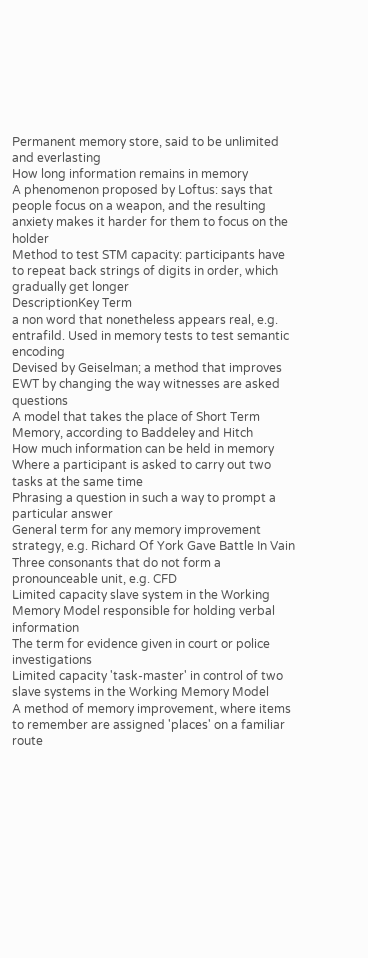Permanent memory store, said to be unlimited and everlasting
How long information remains in memory
A phenomenon proposed by Loftus: says that people focus on a weapon, and the resulting anxiety makes it harder for them to focus on the holder
Method to test STM capacity: participants have to repeat back strings of digits in order, which gradually get longer
DescriptionKey Term
a non word that nonetheless appears real, e.g. entrafild. Used in memory tests to test semantic encoding
Devised by Geiselman; a method that improves EWT by changing the way witnesses are asked questions
A model that takes the place of Short Term Memory, according to Baddeley and Hitch
How much information can be held in memory
Where a participant is asked to carry out two tasks at the same time
Phrasing a question in such a way to prompt a particular answer
General term for any memory improvement strategy, e.g. Richard Of York Gave Battle In Vain
Three consonants that do not form a pronounceable unit, e.g. CFD
Limited capacity slave system in the Working Memory Model responsible for holding verbal information
The term for evidence given in court or police investigations
Limited capacity 'task-master' in control of two slave systems in the Working Memory Model
A method of memory improvement, where items to remember are assigned 'places' on a familiar route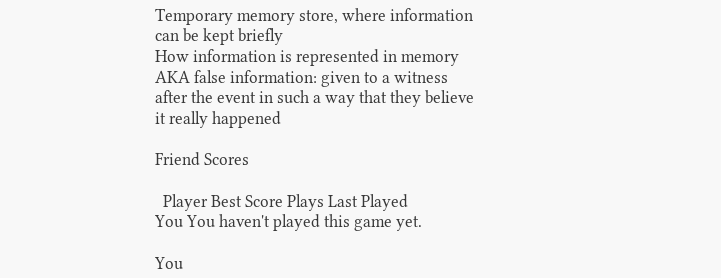Temporary memory store, where information can be kept briefly
How information is represented in memory
AKA false information: given to a witness after the event in such a way that they believe it really happened

Friend Scores

  Player Best Score Plays Last Played
You You haven't played this game yet.

You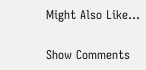Might Also Like...

Show Comments